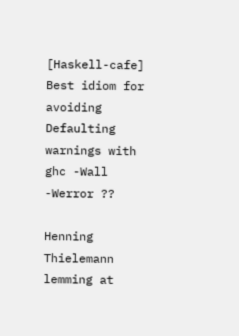[Haskell-cafe] Best idiom for avoiding Defaulting warnings with ghc -Wall -Werror ??

Henning Thielemann lemming at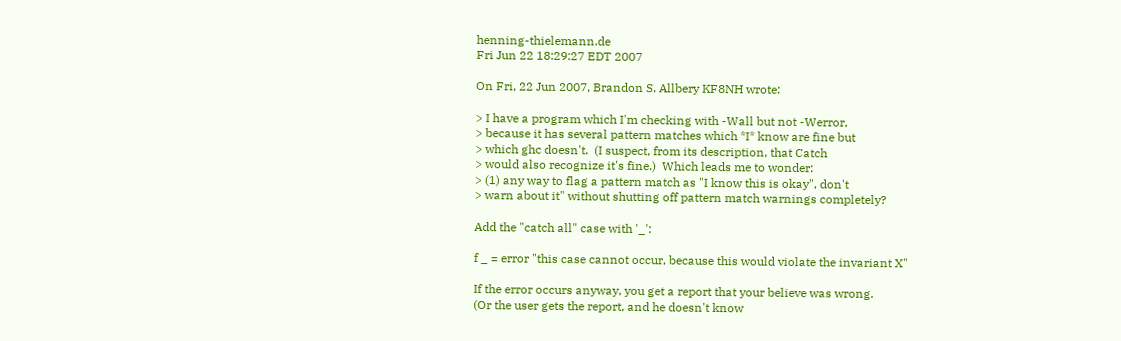henning-thielemann.de
Fri Jun 22 18:29:27 EDT 2007

On Fri, 22 Jun 2007, Brandon S. Allbery KF8NH wrote:

> I have a program which I'm checking with -Wall but not -Werror,
> because it has several pattern matches which *I* know are fine but
> which ghc doesn't.  (I suspect, from its description, that Catch
> would also recognize it's fine.)  Which leads me to wonder:
> (1) any way to flag a pattern match as "I know this is okay", don't
> warn about it" without shutting off pattern match warnings completely?

Add the "catch all" case with '_':

f _ = error "this case cannot occur, because this would violate the invariant X"

If the error occurs anyway, you get a report that your believe was wrong.
(Or the user gets the report, and he doesn't know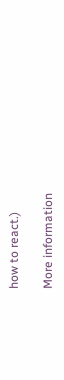how to react.)

More information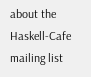about the Haskell-Cafe mailing list